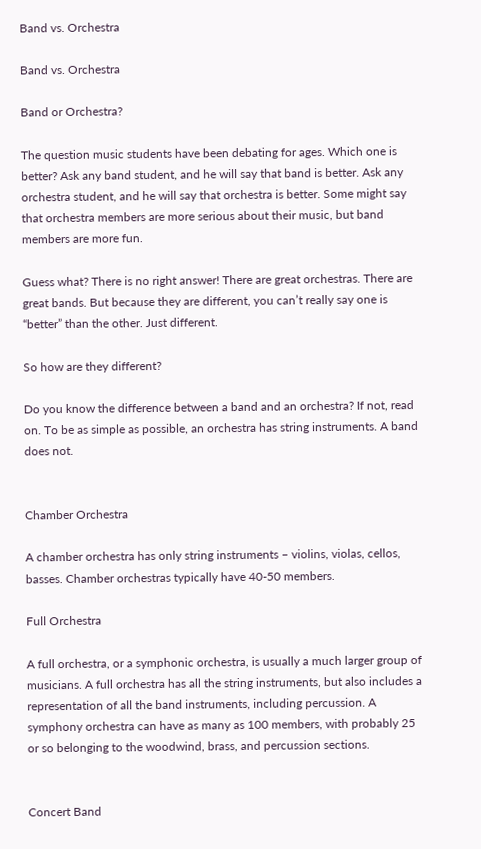Band vs. Orchestra

Band vs. Orchestra

Band or Orchestra?

The question music students have been debating for ages. Which one is better? Ask any band student, and he will say that band is better. Ask any orchestra student, and he will say that orchestra is better. Some might say that orchestra members are more serious about their music, but band members are more fun.

Guess what? There is no right answer! There are great orchestras. There are great bands. But because they are different, you can’t really say one is “better” than the other. Just different.

So how are they different?

Do you know the difference between a band and an orchestra? If not, read on. To be as simple as possible, an orchestra has string instruments. A band does not.


Chamber Orchestra

A chamber orchestra has only string instruments – violins, violas, cellos, basses. Chamber orchestras typically have 40-50 members.

Full Orchestra

A full orchestra, or a symphonic orchestra, is usually a much larger group of musicians. A full orchestra has all the string instruments, but also includes a representation of all the band instruments, including percussion. A symphony orchestra can have as many as 100 members, with probably 25 or so belonging to the woodwind, brass, and percussion sections.


Concert Band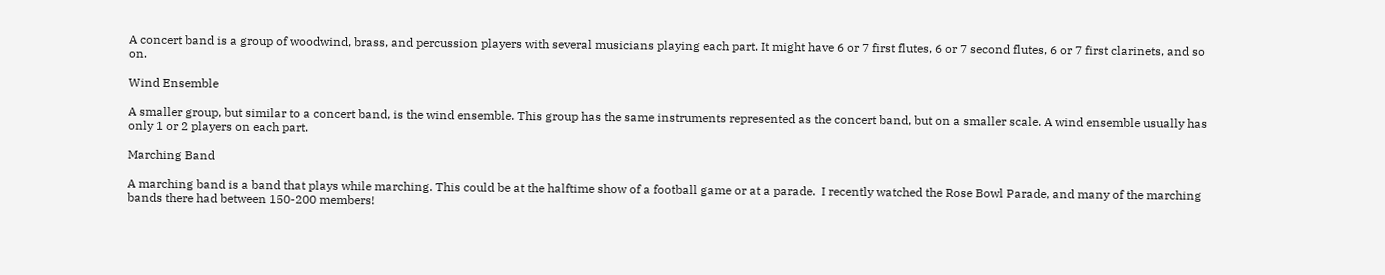A concert band is a group of woodwind, brass, and percussion players with several musicians playing each part. It might have 6 or 7 first flutes, 6 or 7 second flutes, 6 or 7 first clarinets, and so on.

Wind Ensemble

A smaller group, but similar to a concert band, is the wind ensemble. This group has the same instruments represented as the concert band, but on a smaller scale. A wind ensemble usually has only 1 or 2 players on each part.

Marching Band

A marching band is a band that plays while marching. This could be at the halftime show of a football game or at a parade.  I recently watched the Rose Bowl Parade, and many of the marching bands there had between 150-200 members!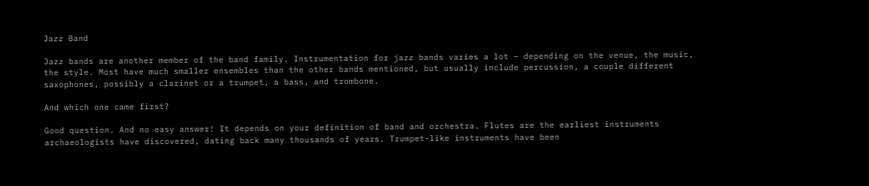Jazz Band

Jazz bands are another member of the band family. Instrumentation for jazz bands varies a lot – depending on the venue, the music, the style. Most have much smaller ensembles than the other bands mentioned, but usually include percussion, a couple different saxophones, possibly a clarinet or a trumpet, a bass, and trombone.

And which one came first?

Good question. And no easy answer! It depends on your definition of band and orchestra. Flutes are the earliest instruments archaeologists have discovered, dating back many thousands of years. Trumpet-like instruments have been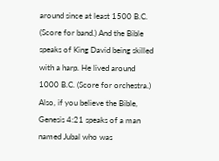around since at least 1500 B.C. (Score for band.) And the Bible speaks of King David being skilled with a harp. He lived around 1000 B.C. (Score for orchestra.) Also, if you believe the Bible, Genesis 4:21 speaks of a man named Jubal who was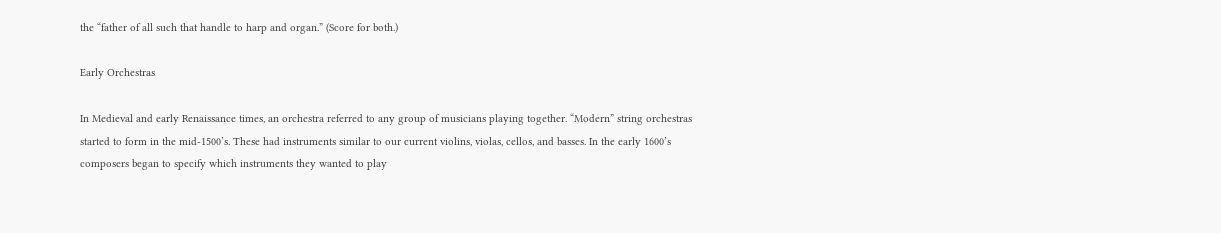the “father of all such that handle to harp and organ.” (Score for both.)

Early Orchestras

In Medieval and early Renaissance times, an orchestra referred to any group of musicians playing together. “Modern” string orchestras started to form in the mid-1500’s. These had instruments similar to our current violins, violas, cellos, and basses. In the early 1600’s composers began to specify which instruments they wanted to play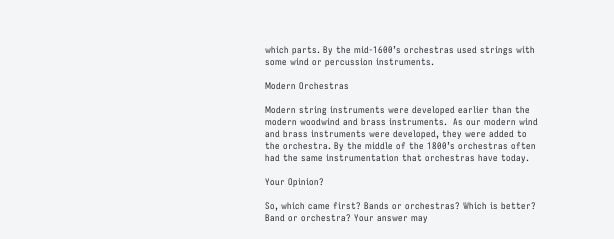which parts. By the mid-1600’s orchestras used strings with some wind or percussion instruments.

Modern Orchestras

Modern string instruments were developed earlier than the modern woodwind and brass instruments.  As our modern wind and brass instruments were developed, they were added to the orchestra. By the middle of the 1800’s orchestras often had the same instrumentation that orchestras have today.

Your Opinion?

So, which came first? Bands or orchestras? Which is better? Band or orchestra? Your answer may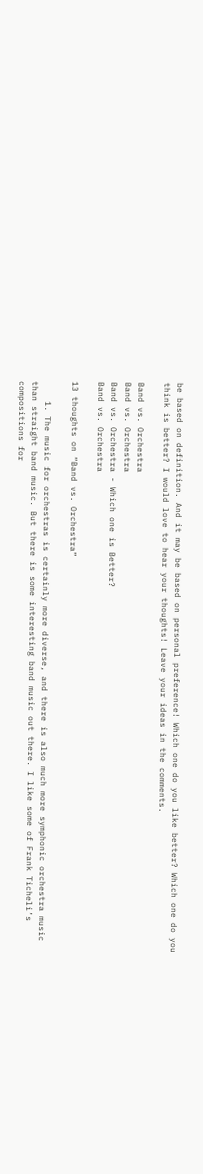be based on definition. And it may be based on personal preference! Which one do you like better? Which one do you think is better? I would love to hear your thoughts! Leave your ideas in the comments.

Band vs. Orchestra
Band vs. Orchestra
Band vs. Orchestra - Which one is Better?
Band vs. Orchestra

13 thoughts on “Band vs. Orchestra”

    1. The music for orchestras is certainly more diverse, and there is also much more symphonic orchestra music than straight band music. But there is some interesting band music out there. I like some of Frank Ticheli’s compositions for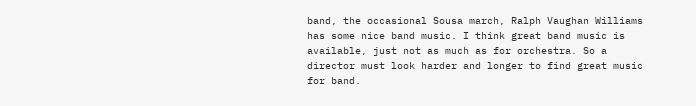band, the occasional Sousa march, Ralph Vaughan Williams has some nice band music. I think great band music is available, just not as much as for orchestra. So a director must look harder and longer to find great music for band.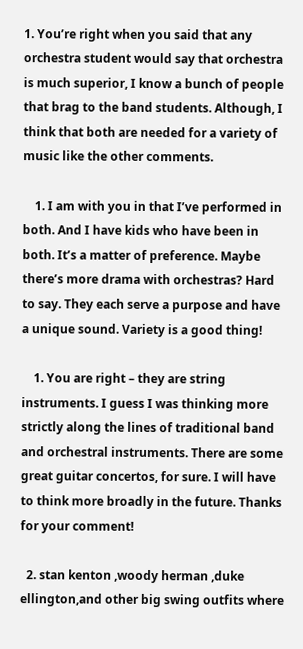1. You’re right when you said that any orchestra student would say that orchestra is much superior, I know a bunch of people that brag to the band students. Although, I think that both are needed for a variety of music like the other comments.

    1. I am with you in that I’ve performed in both. And I have kids who have been in both. It’s a matter of preference. Maybe there’s more drama with orchestras? Hard to say. They each serve a purpose and have a unique sound. Variety is a good thing!

    1. You are right – they are string instruments. I guess I was thinking more strictly along the lines of traditional band and orchestral instruments. There are some great guitar concertos, for sure. I will have to think more broadly in the future. Thanks for your comment!

  2. stan kenton ,woody herman ,duke ellington,and other big swing outfits where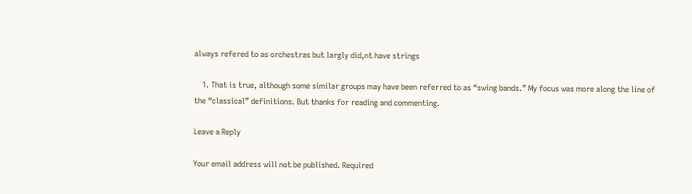always refered to as orchestras but largly did,nt have strings

    1. That is true, although some similar groups may have been referred to as “swing bands.” My focus was more along the line of the “classical” definitions. But thanks for reading and commenting.

Leave a Reply

Your email address will not be published. Required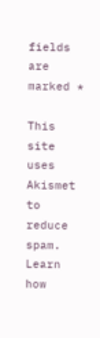fields are marked *

This site uses Akismet to reduce spam. Learn how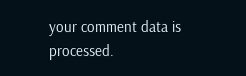your comment data is processed.